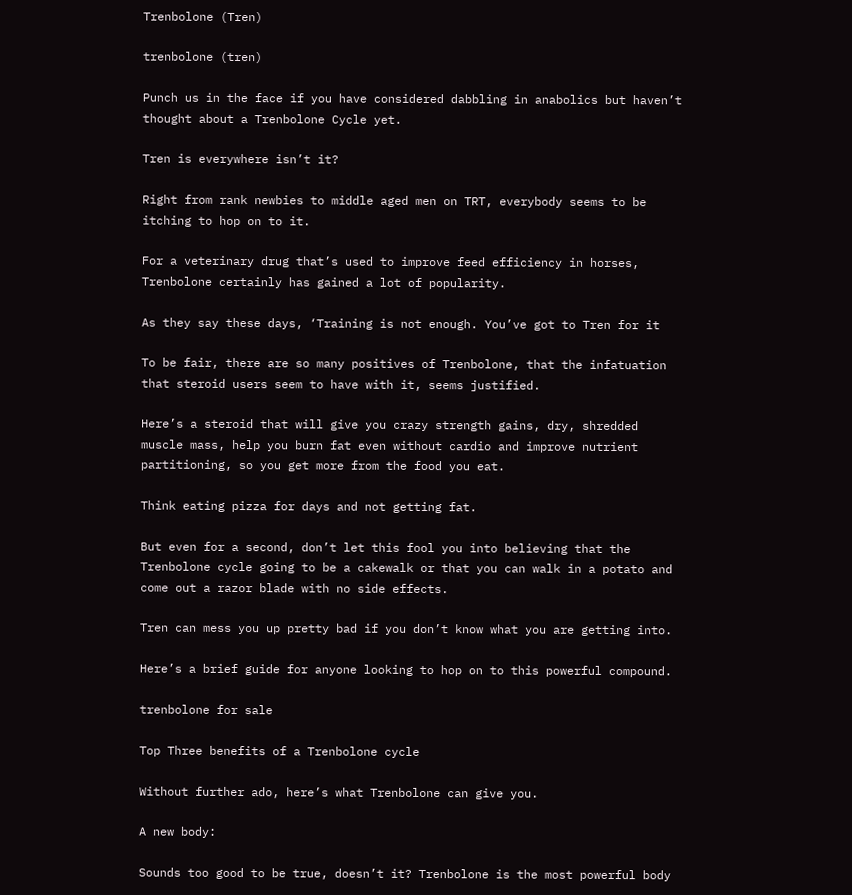Trenbolone (Tren)

trenbolone (tren)

Punch us in the face if you have considered dabbling in anabolics but haven’t thought about a Trenbolone Cycle yet.

Tren is everywhere isn’t it?

Right from rank newbies to middle aged men on TRT, everybody seems to be itching to hop on to it.

For a veterinary drug that’s used to improve feed efficiency in horses, Trenbolone certainly has gained a lot of popularity.

As they say these days, ‘Training is not enough. You’ve got to Tren for it

To be fair, there are so many positives of Trenbolone, that the infatuation that steroid users seem to have with it, seems justified.

Here’s a steroid that will give you crazy strength gains, dry, shredded muscle mass, help you burn fat even without cardio and improve nutrient partitioning, so you get more from the food you eat.

Think eating pizza for days and not getting fat.

But even for a second, don’t let this fool you into believing that the Trenbolone cycle going to be a cakewalk or that you can walk in a potato and come out a razor blade with no side effects.

Tren can mess you up pretty bad if you don’t know what you are getting into.

Here’s a brief guide for anyone looking to hop on to this powerful compound.

trenbolone for sale

Top Three benefits of a Trenbolone cycle

Without further ado, here’s what Trenbolone can give you.

A new body:

Sounds too good to be true, doesn’t it? Trenbolone is the most powerful body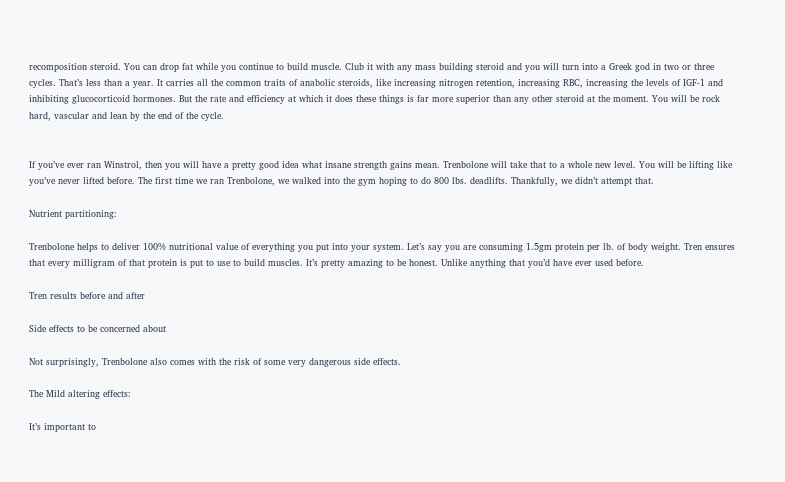recomposition steroid. You can drop fat while you continue to build muscle. Club it with any mass building steroid and you will turn into a Greek god in two or three cycles. That’s less than a year. It carries all the common traits of anabolic steroids, like increasing nitrogen retention, increasing RBC, increasing the levels of IGF-1 and inhibiting glucocorticoid hormones. But the rate and efficiency at which it does these things is far more superior than any other steroid at the moment. You will be rock hard, vascular and lean by the end of the cycle.


If you’ve ever ran Winstrol, then you will have a pretty good idea what insane strength gains mean. Trenbolone will take that to a whole new level. You will be lifting like you’ve never lifted before. The first time we ran Trenbolone, we walked into the gym hoping to do 800 lbs. deadlifts. Thankfully, we didn’t attempt that.

Nutrient partitioning:

Trenbolone helps to deliver 100% nutritional value of everything you put into your system. Let’s say you are consuming 1.5gm protein per lb. of body weight. Tren ensures that every milligram of that protein is put to use to build muscles. It’s pretty amazing to be honest. Unlike anything that you’d have ever used before.

Tren results before and after

Side effects to be concerned about

Not surprisingly, Trenbolone also comes with the risk of some very dangerous side effects.

The Mild altering effects:

It’s important to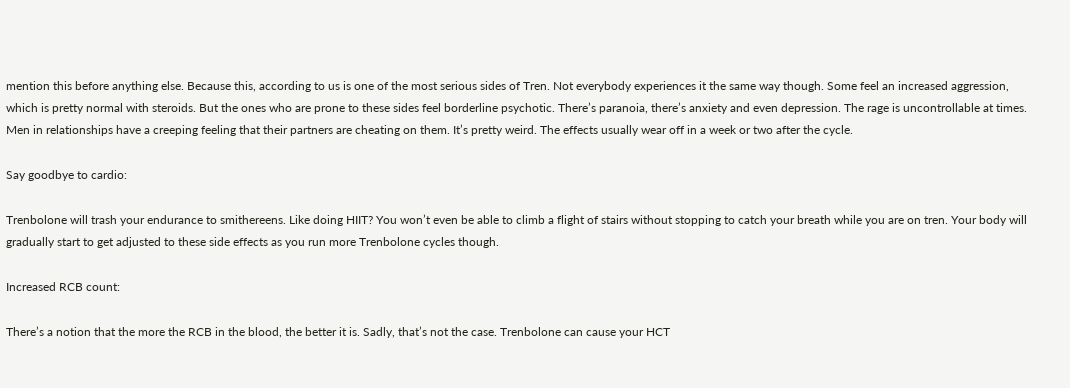mention this before anything else. Because this, according to us is one of the most serious sides of Tren. Not everybody experiences it the same way though. Some feel an increased aggression, which is pretty normal with steroids. But the ones who are prone to these sides feel borderline psychotic. There’s paranoia, there’s anxiety and even depression. The rage is uncontrollable at times. Men in relationships have a creeping feeling that their partners are cheating on them. It’s pretty weird. The effects usually wear off in a week or two after the cycle.

Say goodbye to cardio:

Trenbolone will trash your endurance to smithereens. Like doing HIIT? You won’t even be able to climb a flight of stairs without stopping to catch your breath while you are on tren. Your body will gradually start to get adjusted to these side effects as you run more Trenbolone cycles though.

Increased RCB count:

There’s a notion that the more the RCB in the blood, the better it is. Sadly, that’s not the case. Trenbolone can cause your HCT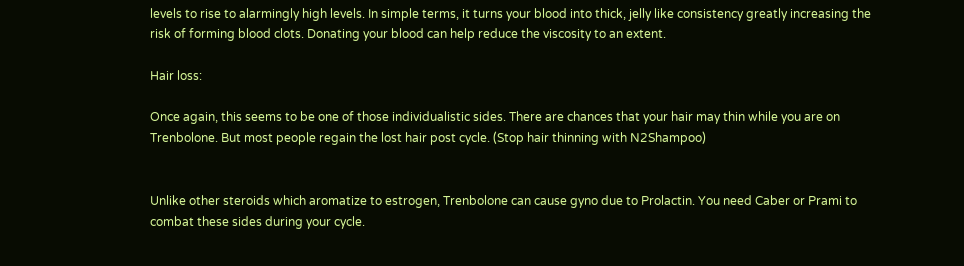levels to rise to alarmingly high levels. In simple terms, it turns your blood into thick, jelly like consistency greatly increasing the risk of forming blood clots. Donating your blood can help reduce the viscosity to an extent.

Hair loss:

Once again, this seems to be one of those individualistic sides. There are chances that your hair may thin while you are on Trenbolone. But most people regain the lost hair post cycle. (Stop hair thinning with N2Shampoo)


Unlike other steroids which aromatize to estrogen, Trenbolone can cause gyno due to Prolactin. You need Caber or Prami to combat these sides during your cycle.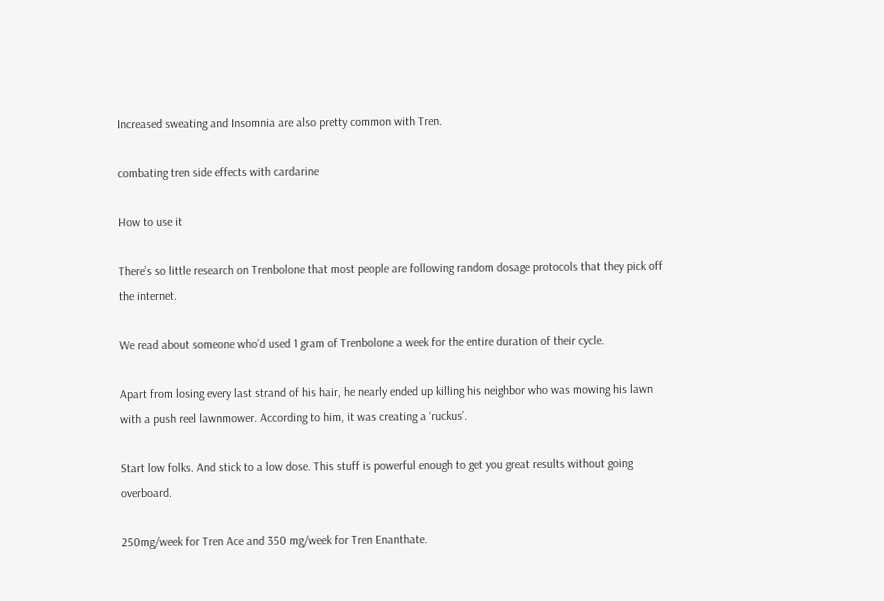Increased sweating and Insomnia are also pretty common with Tren.

combating tren side effects with cardarine

How to use it

There’s so little research on Trenbolone that most people are following random dosage protocols that they pick off the internet.

We read about someone who’d used 1 gram of Trenbolone a week for the entire duration of their cycle.

Apart from losing every last strand of his hair, he nearly ended up killing his neighbor who was mowing his lawn with a push reel lawnmower. According to him, it was creating a ‘ruckus’.

Start low folks. And stick to a low dose. This stuff is powerful enough to get you great results without going overboard.

250mg/week for Tren Ace and 350 mg/week for Tren Enanthate.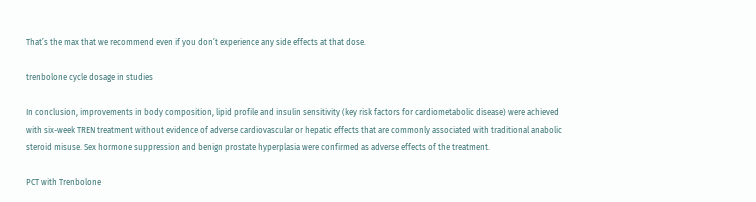That’s the max that we recommend even if you don’t experience any side effects at that dose.

trenbolone cycle dosage in studies

In conclusion, improvements in body composition, lipid profile and insulin sensitivity (key risk factors for cardiometabolic disease) were achieved with six-week TREN treatment without evidence of adverse cardiovascular or hepatic effects that are commonly associated with traditional anabolic steroid misuse. Sex hormone suppression and benign prostate hyperplasia were confirmed as adverse effects of the treatment.

PCT with Trenbolone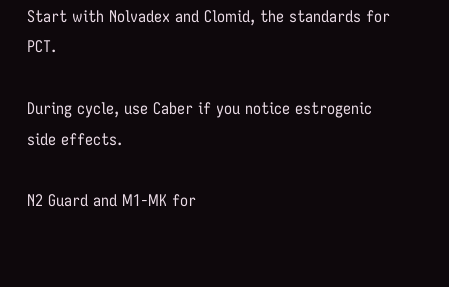Start with Nolvadex and Clomid, the standards for PCT.

During cycle, use Caber if you notice estrogenic side effects.

N2 Guard and M1-MK for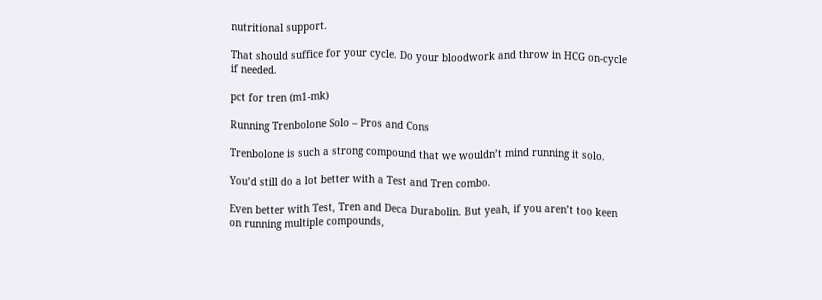nutritional support.

That should suffice for your cycle. Do your bloodwork and throw in HCG on-cycle if needed.

pct for tren (m1-mk)

Running Trenbolone Solo – Pros and Cons

Trenbolone is such a strong compound that we wouldn’t mind running it solo.

You’d still do a lot better with a Test and Tren combo.

Even better with Test, Tren and Deca Durabolin. But yeah, if you aren’t too keen on running multiple compounds,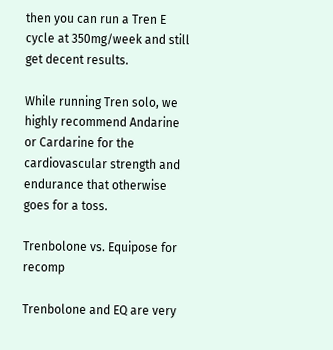then you can run a Tren E cycle at 350mg/week and still get decent results.

While running Tren solo, we highly recommend Andarine or Cardarine for the cardiovascular strength and endurance that otherwise goes for a toss.

Trenbolone vs. Equipose for recomp

Trenbolone and EQ are very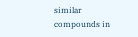similar compounds in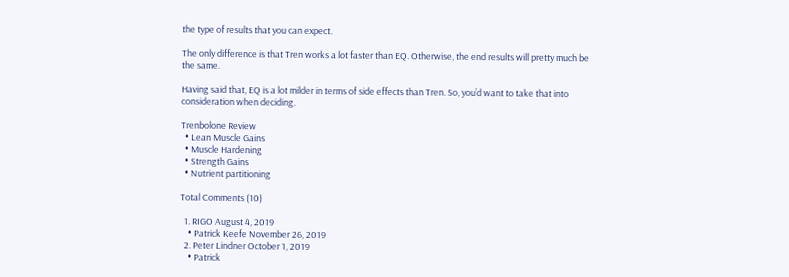the type of results that you can expect.

The only difference is that Tren works a lot faster than EQ. Otherwise, the end results will pretty much be the same.

Having said that, EQ is a lot milder in terms of side effects than Tren. So, you’d want to take that into consideration when deciding.

Trenbolone Review
  • Lean Muscle Gains
  • Muscle Hardening
  • Strength Gains
  • Nutrient partitioning

Total Comments (10)

  1. RIGO August 4, 2019
    • Patrick Keefe November 26, 2019
  2. Peter Lindner October 1, 2019
    • Patrick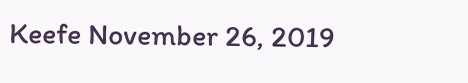Keefe November 26, 2019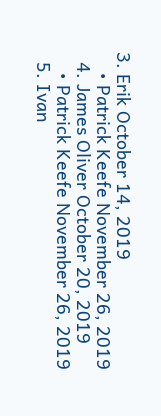3. Erik October 14, 2019
    • Patrick Keefe November 26, 2019
  4. James Oliver October 20, 2019
    • Patrick Keefe November 26, 2019
  5. Ivan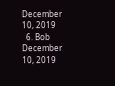December 10, 2019
  6. Bob December 10, 2019